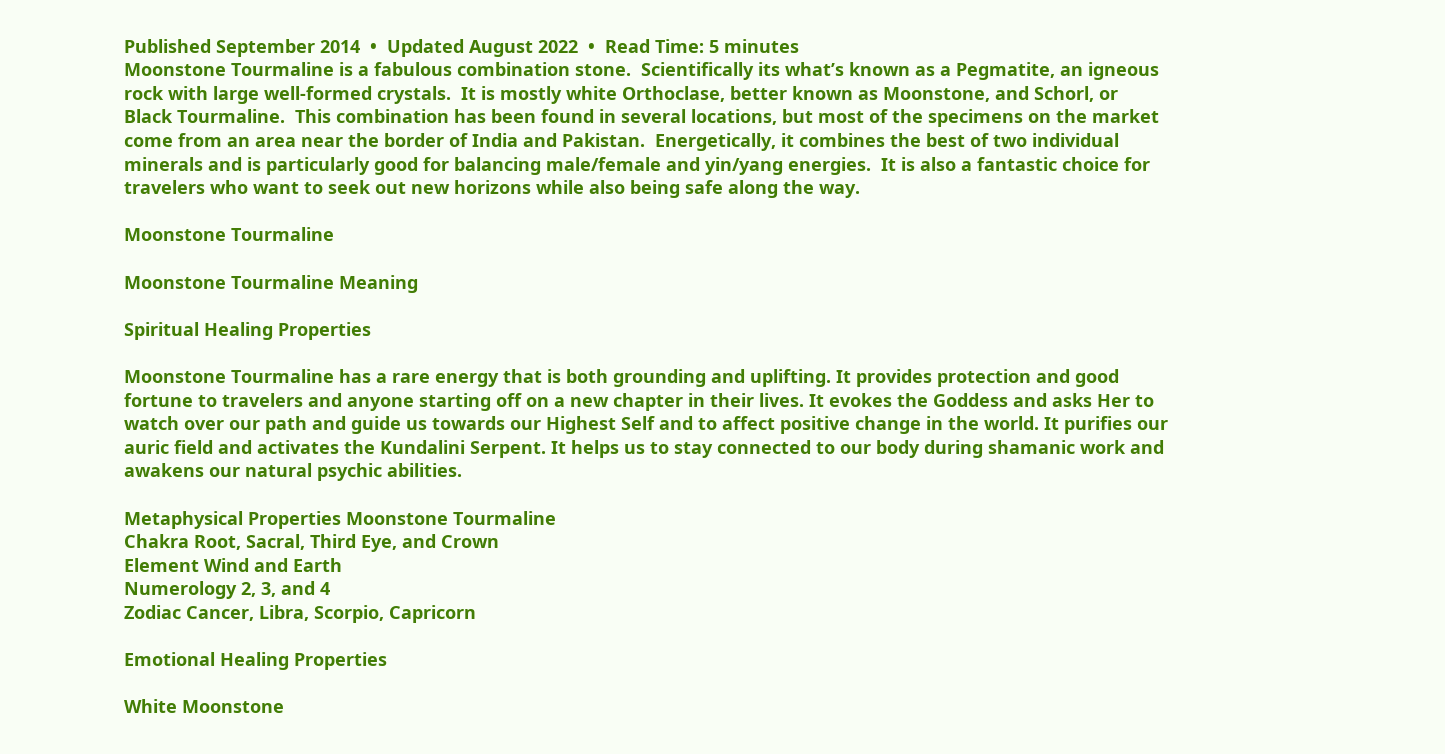Published September 2014  •  Updated August 2022  •  Read Time: 5 minutes
Moonstone Tourmaline is a fabulous combination stone.  Scientifically its what’s known as a Pegmatite, an igneous rock with large well-formed crystals.  It is mostly white Orthoclase, better known as Moonstone, and Schorl, or Black Tourmaline.  This combination has been found in several locations, but most of the specimens on the market come from an area near the border of India and Pakistan.  Energetically, it combines the best of two individual minerals and is particularly good for balancing male/female and yin/yang energies.  It is also a fantastic choice for travelers who want to seek out new horizons while also being safe along the way.

Moonstone Tourmaline

Moonstone Tourmaline Meaning

Spiritual Healing Properties

Moonstone Tourmaline has a rare energy that is both grounding and uplifting. It provides protection and good fortune to travelers and anyone starting off on a new chapter in their lives. It evokes the Goddess and asks Her to watch over our path and guide us towards our Highest Self and to affect positive change in the world. It purifies our auric field and activates the Kundalini Serpent. It helps us to stay connected to our body during shamanic work and awakens our natural psychic abilities.

Metaphysical Properties Moonstone Tourmaline
Chakra Root, Sacral, Third Eye, and Crown
Element Wind and Earth
Numerology 2, 3, and 4
Zodiac Cancer, Libra, Scorpio, Capricorn

Emotional Healing Properties

White Moonstone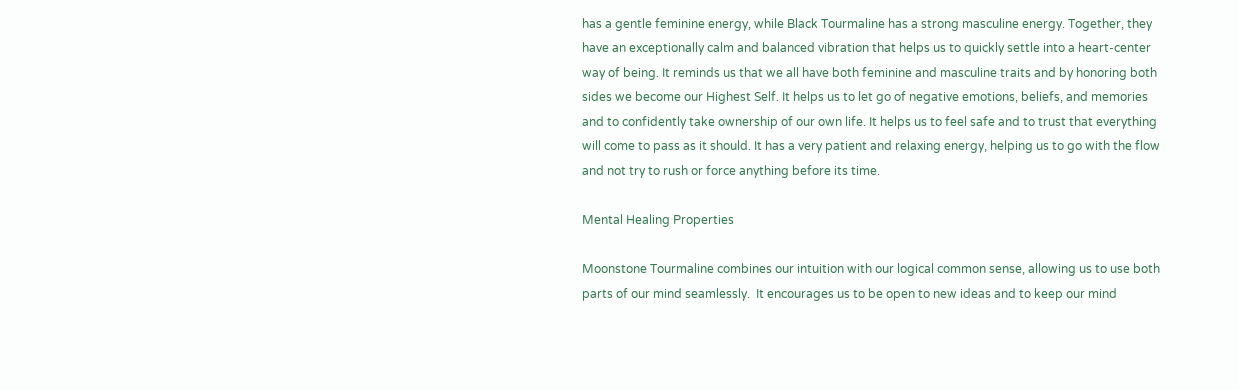has a gentle feminine energy, while Black Tourmaline has a strong masculine energy. Together, they have an exceptionally calm and balanced vibration that helps us to quickly settle into a heart-center way of being. It reminds us that we all have both feminine and masculine traits and by honoring both sides we become our Highest Self. It helps us to let go of negative emotions, beliefs, and memories and to confidently take ownership of our own life. It helps us to feel safe and to trust that everything will come to pass as it should. It has a very patient and relaxing energy, helping us to go with the flow and not try to rush or force anything before its time.

Mental Healing Properties

Moonstone Tourmaline combines our intuition with our logical common sense, allowing us to use both parts of our mind seamlessly.  It encourages us to be open to new ideas and to keep our mind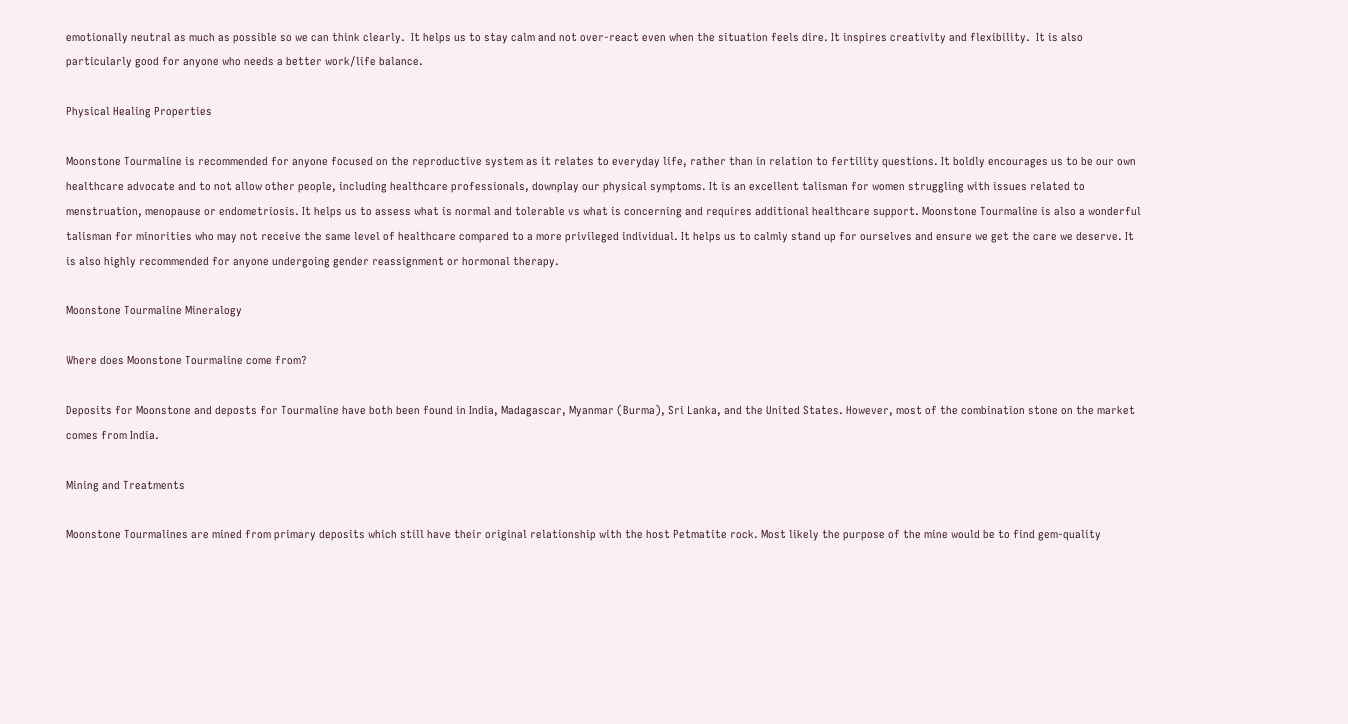emotionally neutral as much as possible so we can think clearly.  It helps us to stay calm and not over-react even when the situation feels dire. It inspires creativity and flexibility.  It is also particularly good for anyone who needs a better work/life balance.

Physical Healing Properties

Moonstone Tourmaline is recommended for anyone focused on the reproductive system as it relates to everyday life, rather than in relation to fertility questions. It boldly encourages us to be our own healthcare advocate and to not allow other people, including healthcare professionals, downplay our physical symptoms. It is an excellent talisman for women struggling with issues related to menstruation, menopause or endometriosis. It helps us to assess what is normal and tolerable vs what is concerning and requires additional healthcare support. Moonstone Tourmaline is also a wonderful talisman for minorities who may not receive the same level of healthcare compared to a more privileged individual. It helps us to calmly stand up for ourselves and ensure we get the care we deserve. It is also highly recommended for anyone undergoing gender reassignment or hormonal therapy.

Moonstone Tourmaline Mineralogy

Where does Moonstone Tourmaline come from?

Deposits for Moonstone and deposts for Tourmaline have both been found in India, Madagascar, Myanmar (Burma), Sri Lanka, and the United States. However, most of the combination stone on the market comes from India.

Mining and Treatments

Moonstone Tourmalines are mined from primary deposits which still have their original relationship with the host Petmatite rock. Most likely the purpose of the mine would be to find gem-quality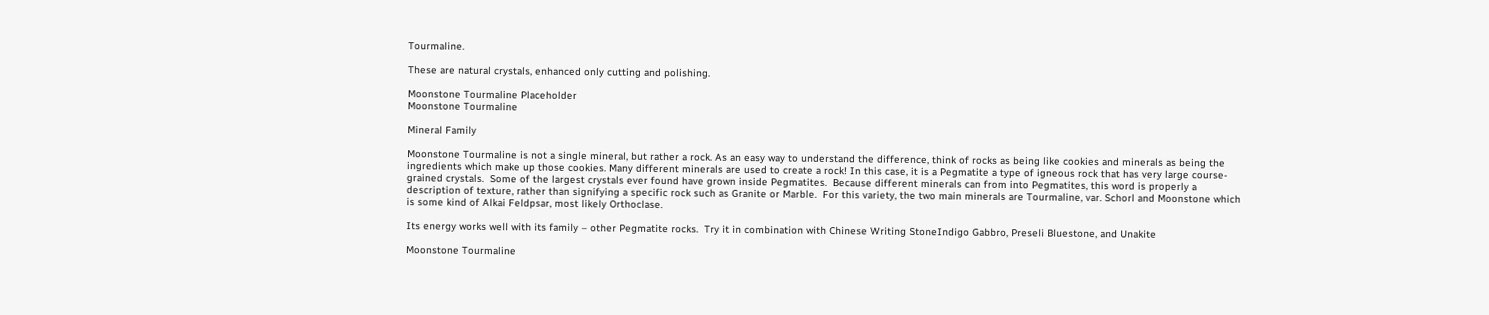Tourmaline.

These are natural crystals, enhanced only cutting and polishing.

Moonstone Tourmaline Placeholder
Moonstone Tourmaline

Mineral Family

Moonstone Tourmaline is not a single mineral, but rather a rock. As an easy way to understand the difference, think of rocks as being like cookies and minerals as being the ingredients which make up those cookies. Many different minerals are used to create a rock! In this case, it is a Pegmatite a type of igneous rock that has very large course-grained crystals.  Some of the largest crystals ever found have grown inside Pegmatites.  Because different minerals can from into Pegmatites, this word is properly a description of texture, rather than signifying a specific rock such as Granite or Marble.  For this variety, the two main minerals are Tourmaline, var. Schorl and Moonstone which is some kind of Alkai Feldpsar, most likely Orthoclase.

Its energy works well with its family – other Pegmatite rocks.  Try it in combination with Chinese Writing StoneIndigo Gabbro, Preseli Bluestone, and Unakite

Moonstone Tourmaline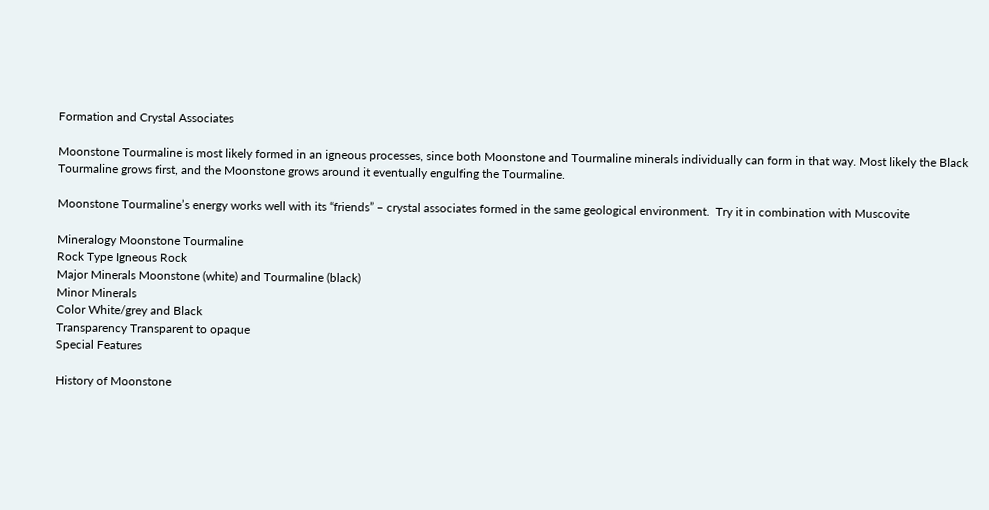Formation and Crystal Associates

Moonstone Tourmaline is most likely formed in an igneous processes, since both Moonstone and Tourmaline minerals individually can form in that way. Most likely the Black Tourmaline grows first, and the Moonstone grows around it eventually engulfing the Tourmaline.

Moonstone Tourmaline’s energy works well with its “friends” – crystal associates formed in the same geological environment.  Try it in combination with Muscovite

Mineralogy Moonstone Tourmaline
Rock Type Igneous Rock
Major Minerals Moonstone (white) and Tourmaline (black)
Minor Minerals
Color White/grey and Black
Transparency Transparent to opaque
Special Features

History of Moonstone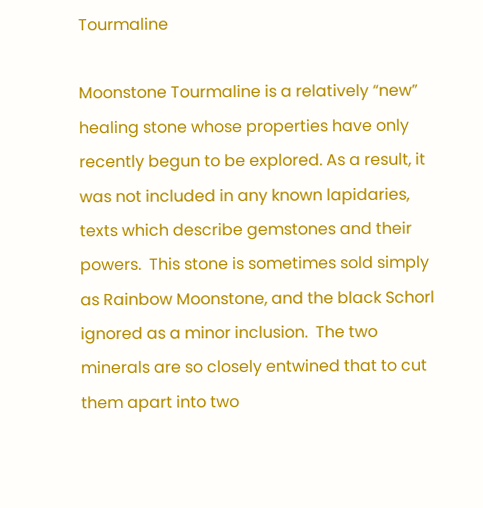Tourmaline

Moonstone Tourmaline is a relatively “new” healing stone whose properties have only recently begun to be explored. As a result, it was not included in any known lapidaries, texts which describe gemstones and their powers.  This stone is sometimes sold simply as Rainbow Moonstone, and the black Schorl ignored as a minor inclusion.  The two minerals are so closely entwined that to cut them apart into two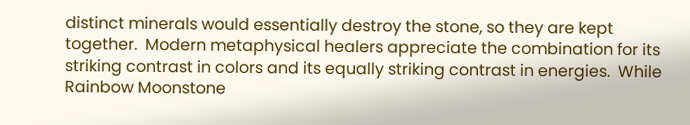distinct minerals would essentially destroy the stone, so they are kept together.  Modern metaphysical healers appreciate the combination for its striking contrast in colors and its equally striking contrast in energies.  While Rainbow Moonstone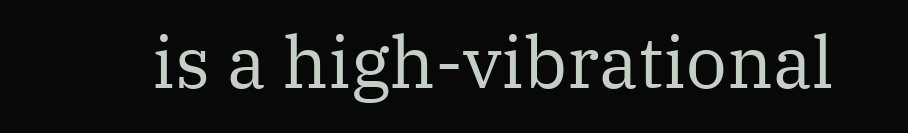is a high-vibrational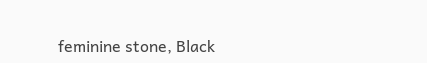feminine stone, Black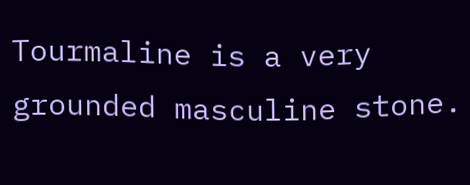Tourmaline is a very grounded masculine stone.